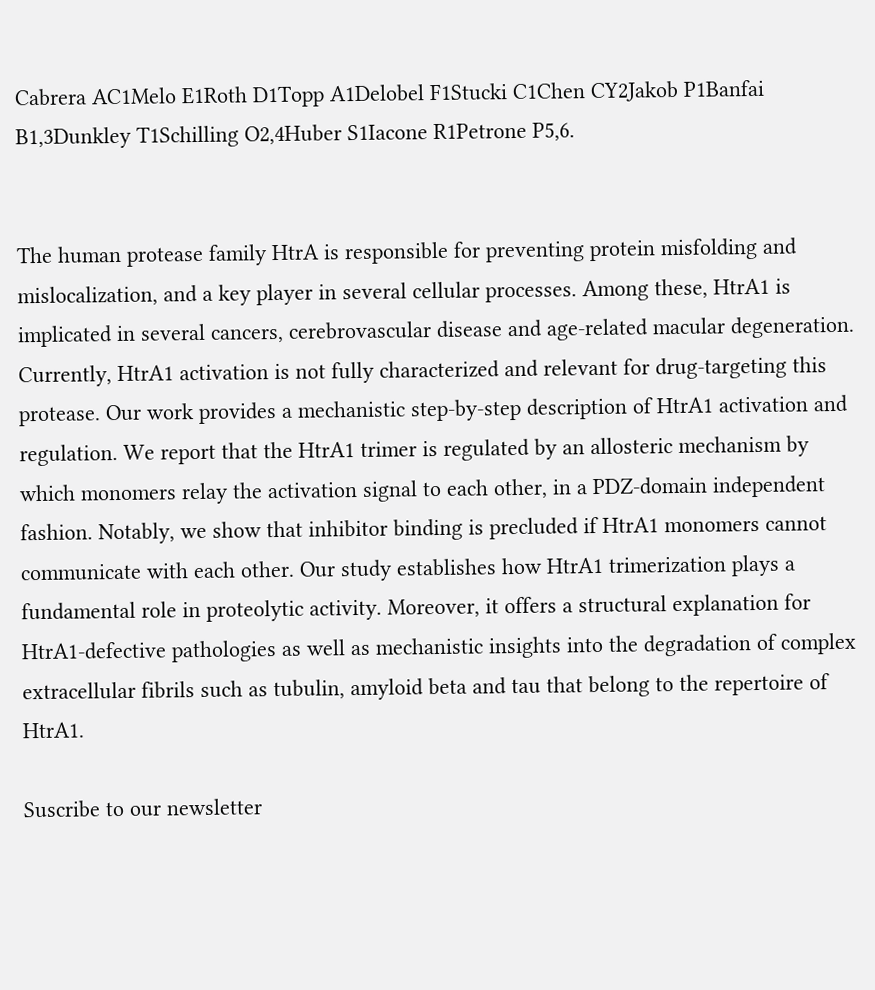Cabrera AC1Melo E1Roth D1Topp A1Delobel F1Stucki C1Chen CY2Jakob P1Banfai B1,3Dunkley T1Schilling O2,4Huber S1Iacone R1Petrone P5,6.


The human protease family HtrA is responsible for preventing protein misfolding and mislocalization, and a key player in several cellular processes. Among these, HtrA1 is implicated in several cancers, cerebrovascular disease and age-related macular degeneration. Currently, HtrA1 activation is not fully characterized and relevant for drug-targeting this protease. Our work provides a mechanistic step-by-step description of HtrA1 activation and regulation. We report that the HtrA1 trimer is regulated by an allosteric mechanism by which monomers relay the activation signal to each other, in a PDZ-domain independent fashion. Notably, we show that inhibitor binding is precluded if HtrA1 monomers cannot communicate with each other. Our study establishes how HtrA1 trimerization plays a fundamental role in proteolytic activity. Moreover, it offers a structural explanation for HtrA1-defective pathologies as well as mechanistic insights into the degradation of complex extracellular fibrils such as tubulin, amyloid beta and tau that belong to the repertoire of HtrA1.

Suscribe to our newsletter